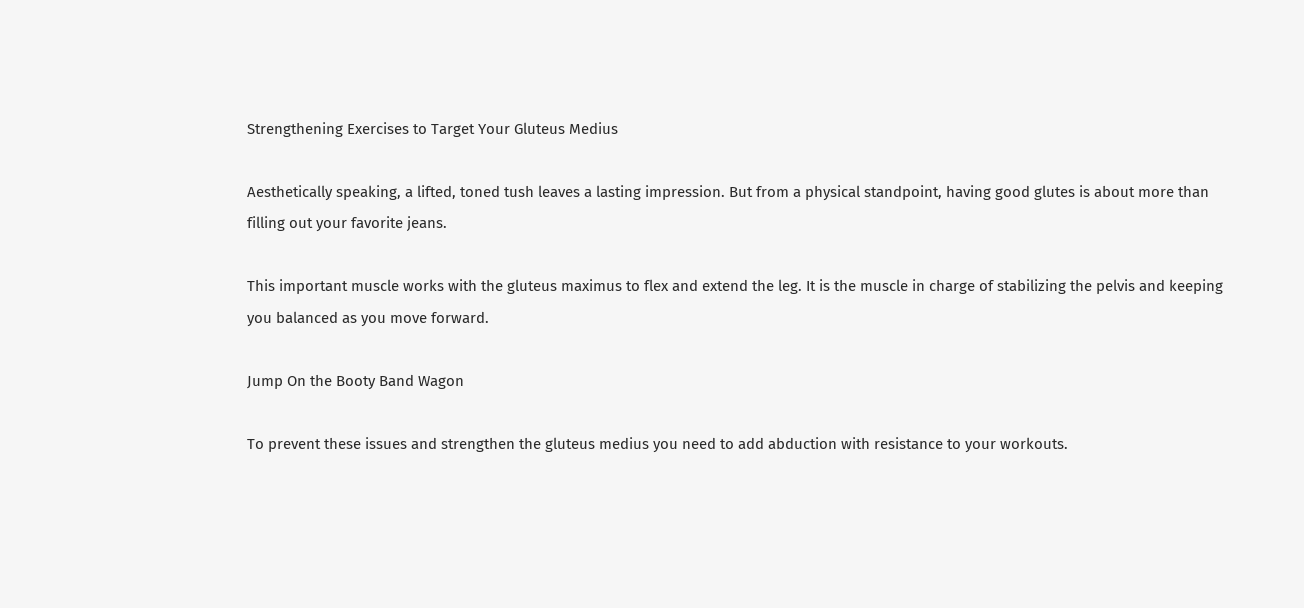Strengthening Exercises to Target Your Gluteus Medius

Aesthetically speaking, a lifted, toned tush leaves a lasting impression. But from a physical standpoint, having good glutes is about more than filling out your favorite jeans.

This important muscle works with the gluteus maximus to flex and extend the leg. It is the muscle in charge of stabilizing the pelvis and keeping you balanced as you move forward.

Jump On the Booty Band Wagon

To prevent these issues and strengthen the gluteus medius you need to add abduction with resistance to your workouts.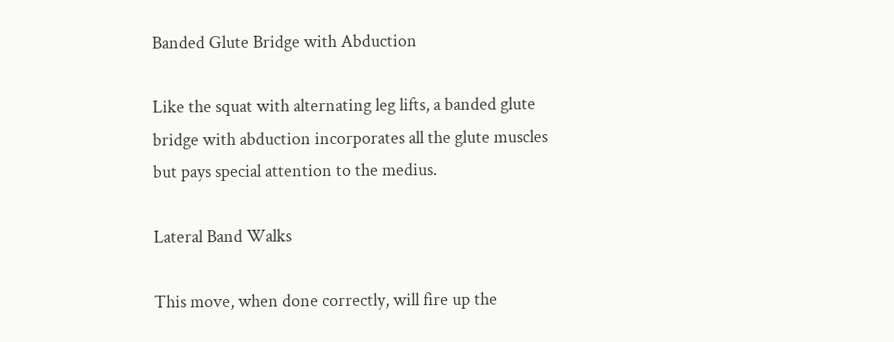Banded Glute Bridge with Abduction

Like the squat with alternating leg lifts, a banded glute bridge with abduction incorporates all the glute muscles but pays special attention to the medius.

Lateral Band Walks

This move, when done correctly, will fire up the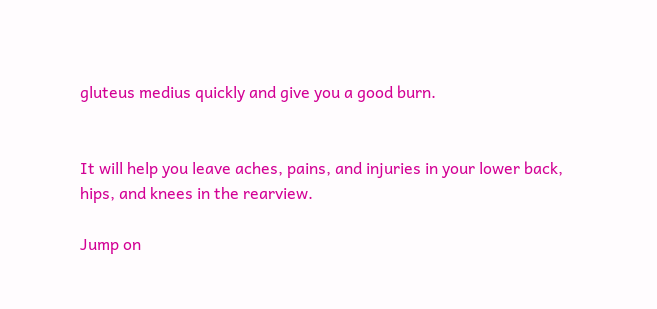gluteus medius quickly and give you a good burn.


It will help you leave aches, pains, and injuries in your lower back, hips, and knees in the rearview.

Jump on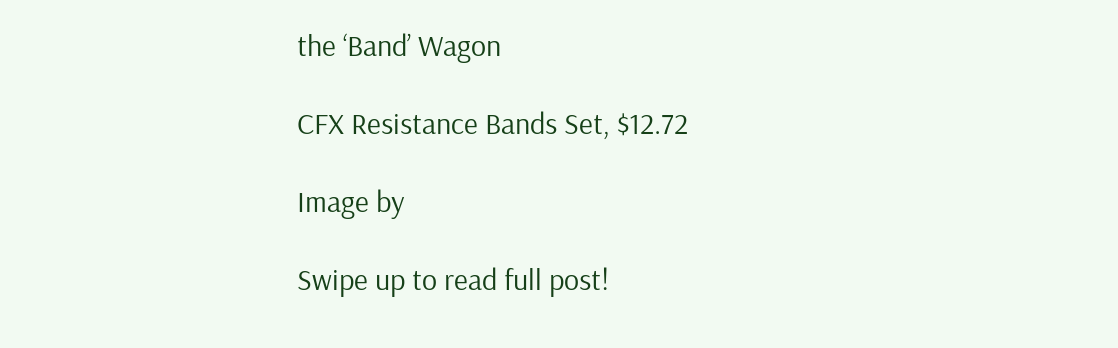the ‘Band’ Wagon

CFX Resistance Bands Set, $12.72

Image by

Swipe up to read full post!